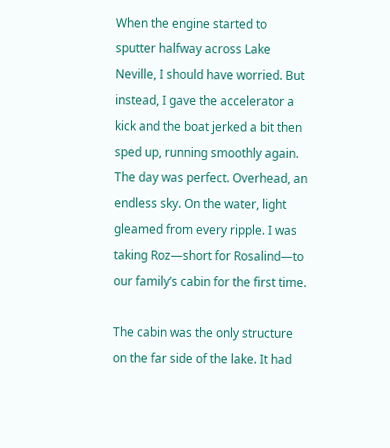When the engine started to sputter halfway across Lake Neville, I should have worried. But instead, I gave the accelerator a kick and the boat jerked a bit then sped up, running smoothly again. The day was perfect. Overhead, an endless sky. On the water, light gleamed from every ripple. I was taking Roz—short for Rosalind—to our family’s cabin for the first time.

The cabin was the only structure on the far side of the lake. It had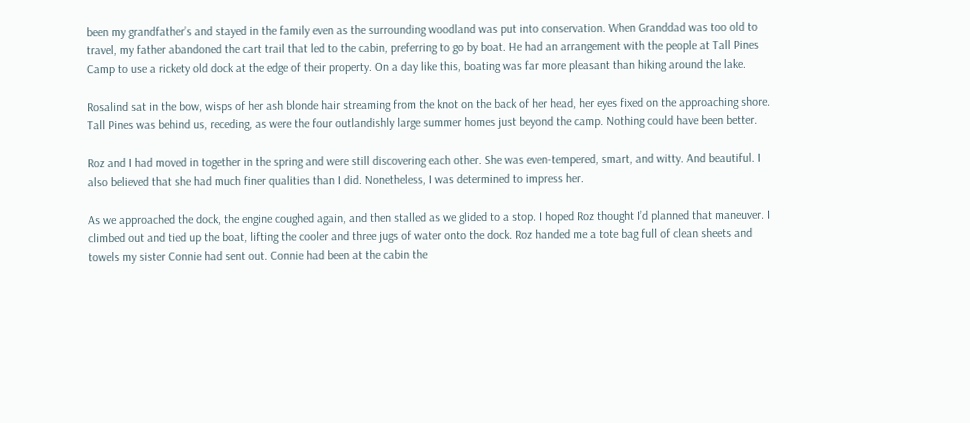been my grandfather’s and stayed in the family even as the surrounding woodland was put into conservation. When Granddad was too old to travel, my father abandoned the cart trail that led to the cabin, preferring to go by boat. He had an arrangement with the people at Tall Pines Camp to use a rickety old dock at the edge of their property. On a day like this, boating was far more pleasant than hiking around the lake.

Rosalind sat in the bow, wisps of her ash blonde hair streaming from the knot on the back of her head, her eyes fixed on the approaching shore. Tall Pines was behind us, receding, as were the four outlandishly large summer homes just beyond the camp. Nothing could have been better.

Roz and I had moved in together in the spring and were still discovering each other. She was even-tempered, smart, and witty. And beautiful. I also believed that she had much finer qualities than I did. Nonetheless, I was determined to impress her.

As we approached the dock, the engine coughed again, and then stalled as we glided to a stop. I hoped Roz thought I’d planned that maneuver. I climbed out and tied up the boat, lifting the cooler and three jugs of water onto the dock. Roz handed me a tote bag full of clean sheets and towels my sister Connie had sent out. Connie had been at the cabin the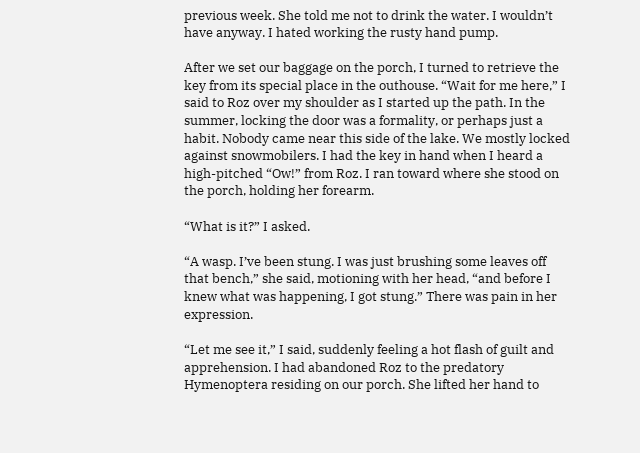previous week. She told me not to drink the water. I wouldn’t have anyway. I hated working the rusty hand pump.

After we set our baggage on the porch, I turned to retrieve the key from its special place in the outhouse. “Wait for me here,” I said to Roz over my shoulder as I started up the path. In the summer, locking the door was a formality, or perhaps just a habit. Nobody came near this side of the lake. We mostly locked against snowmobilers. I had the key in hand when I heard a high-pitched “Ow!” from Roz. I ran toward where she stood on the porch, holding her forearm.

“What is it?” I asked.

“A wasp. I’ve been stung. I was just brushing some leaves off that bench,” she said, motioning with her head, “and before I knew what was happening, I got stung.” There was pain in her expression.

“Let me see it,” I said, suddenly feeling a hot flash of guilt and apprehension. I had abandoned Roz to the predatory Hymenoptera residing on our porch. She lifted her hand to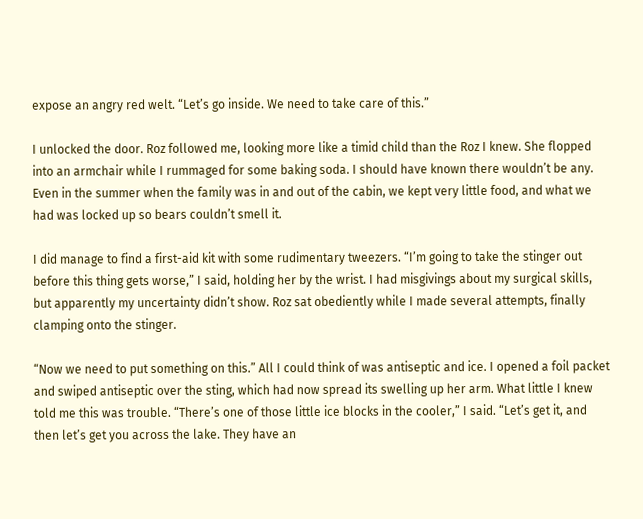expose an angry red welt. “Let’s go inside. We need to take care of this.”

I unlocked the door. Roz followed me, looking more like a timid child than the Roz I knew. She flopped into an armchair while I rummaged for some baking soda. I should have known there wouldn’t be any. Even in the summer when the family was in and out of the cabin, we kept very little food, and what we had was locked up so bears couldn’t smell it.

I did manage to find a first-aid kit with some rudimentary tweezers. “I’m going to take the stinger out before this thing gets worse,” I said, holding her by the wrist. I had misgivings about my surgical skills, but apparently my uncertainty didn’t show. Roz sat obediently while I made several attempts, finally clamping onto the stinger.

“Now we need to put something on this.” All I could think of was antiseptic and ice. I opened a foil packet and swiped antiseptic over the sting, which had now spread its swelling up her arm. What little I knew told me this was trouble. “There’s one of those little ice blocks in the cooler,” I said. “Let’s get it, and then let’s get you across the lake. They have an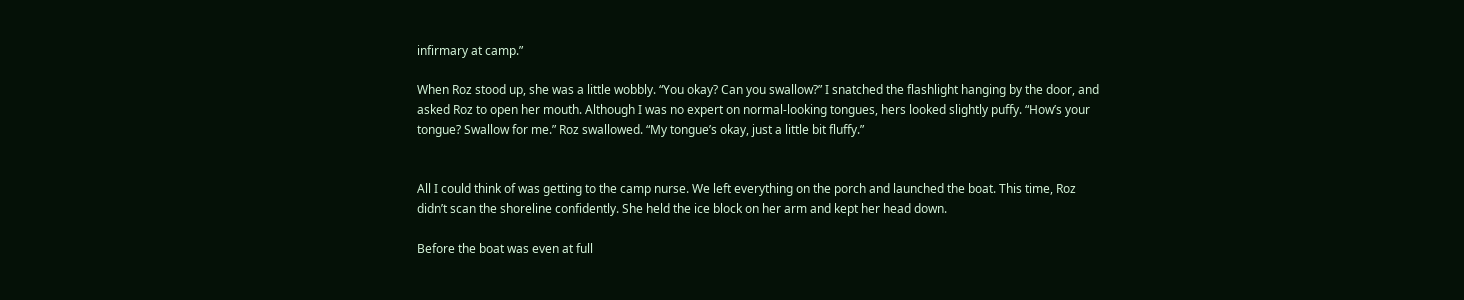infirmary at camp.”

When Roz stood up, she was a little wobbly. “You okay? Can you swallow?” I snatched the flashlight hanging by the door, and asked Roz to open her mouth. Although I was no expert on normal-looking tongues, hers looked slightly puffy. “How’s your tongue? Swallow for me.” Roz swallowed. “My tongue’s okay, just a little bit fluffy.”


All I could think of was getting to the camp nurse. We left everything on the porch and launched the boat. This time, Roz didn’t scan the shoreline confidently. She held the ice block on her arm and kept her head down.

Before the boat was even at full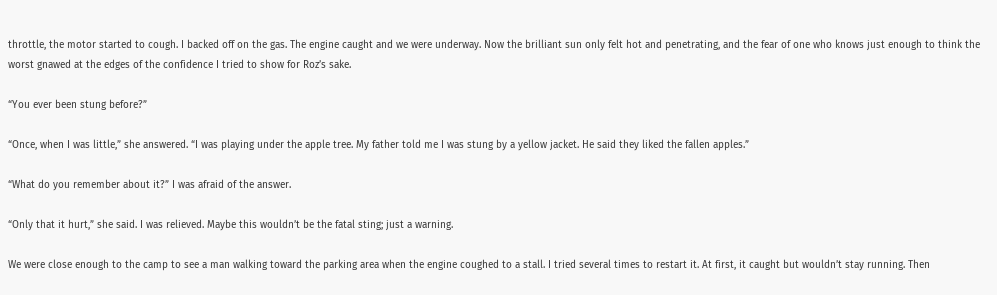throttle, the motor started to cough. I backed off on the gas. The engine caught and we were underway. Now the brilliant sun only felt hot and penetrating, and the fear of one who knows just enough to think the worst gnawed at the edges of the confidence I tried to show for Roz’s sake.

“You ever been stung before?”

“Once, when I was little,” she answered. “I was playing under the apple tree. My father told me I was stung by a yellow jacket. He said they liked the fallen apples.”

“What do you remember about it?” I was afraid of the answer.

“Only that it hurt,” she said. I was relieved. Maybe this wouldn’t be the fatal sting; just a warning.

We were close enough to the camp to see a man walking toward the parking area when the engine coughed to a stall. I tried several times to restart it. At first, it caught but wouldn’t stay running. Then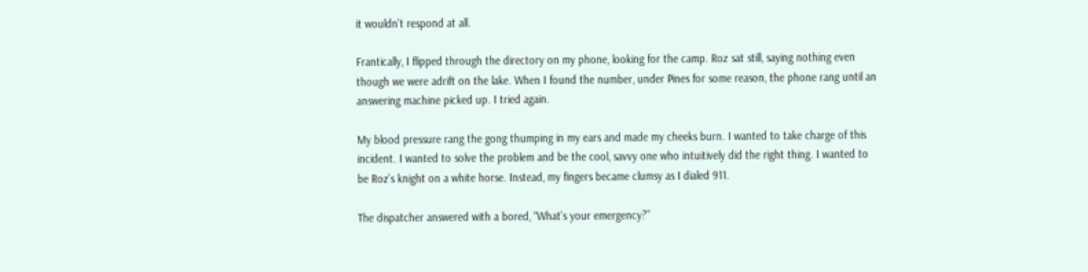it wouldn’t respond at all.

Frantically, I flipped through the directory on my phone, looking for the camp. Roz sat still, saying nothing even though we were adrift on the lake. When I found the number, under Pines for some reason, the phone rang until an answering machine picked up. I tried again.

My blood pressure rang the gong thumping in my ears and made my cheeks burn. I wanted to take charge of this incident. I wanted to solve the problem and be the cool, savvy one who intuitively did the right thing. I wanted to be Roz’s knight on a white horse. Instead, my fingers became clumsy as I dialed 911.

The dispatcher answered with a bored, “What’s your emergency?”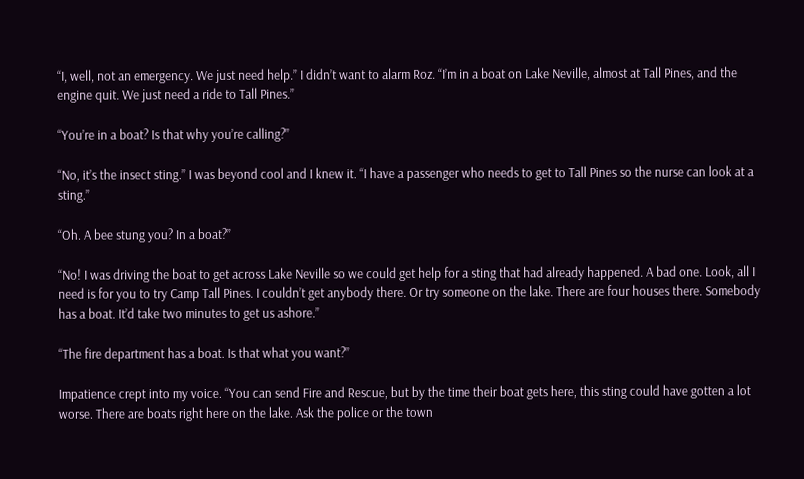“I, well, not an emergency. We just need help.” I didn’t want to alarm Roz. “I’m in a boat on Lake Neville, almost at Tall Pines, and the engine quit. We just need a ride to Tall Pines.”

“You’re in a boat? Is that why you’re calling?”

“No, it’s the insect sting.” I was beyond cool and I knew it. “I have a passenger who needs to get to Tall Pines so the nurse can look at a sting.”

“Oh. A bee stung you? In a boat?”

“No! I was driving the boat to get across Lake Neville so we could get help for a sting that had already happened. A bad one. Look, all I need is for you to try Camp Tall Pines. I couldn’t get anybody there. Or try someone on the lake. There are four houses there. Somebody has a boat. It’d take two minutes to get us ashore.”

“The fire department has a boat. Is that what you want?”

Impatience crept into my voice. “You can send Fire and Rescue, but by the time their boat gets here, this sting could have gotten a lot worse. There are boats right here on the lake. Ask the police or the town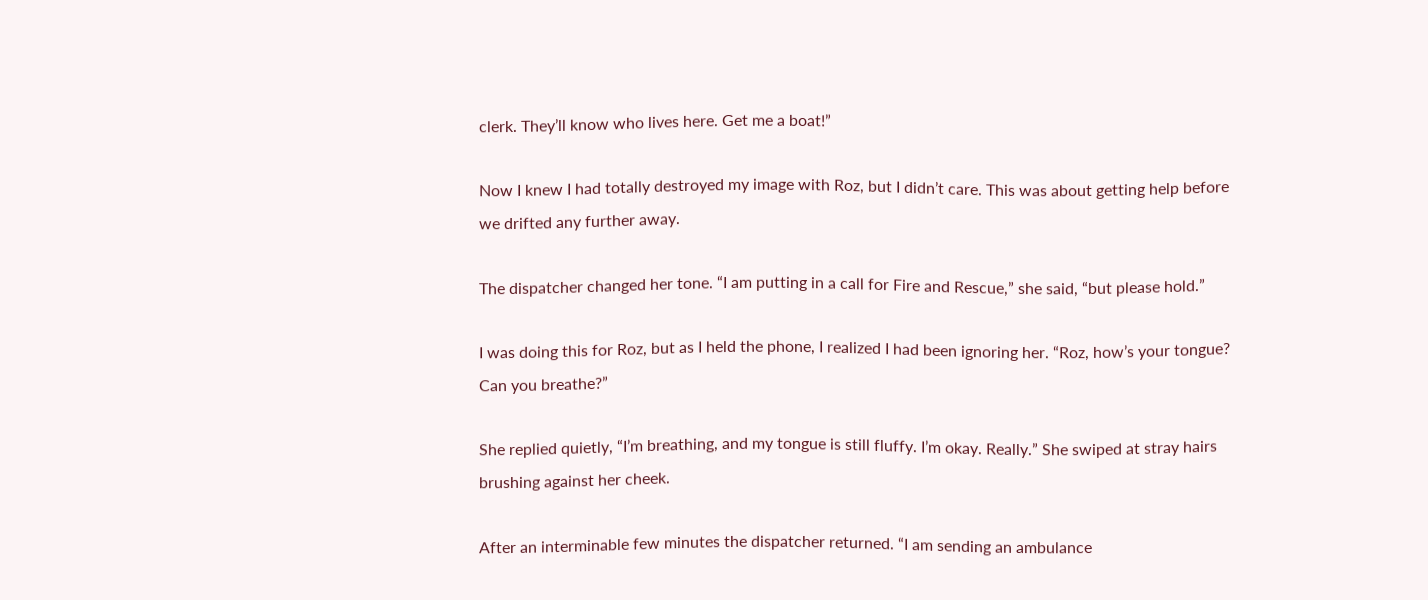clerk. They’ll know who lives here. Get me a boat!”

Now I knew I had totally destroyed my image with Roz, but I didn’t care. This was about getting help before we drifted any further away.

The dispatcher changed her tone. “I am putting in a call for Fire and Rescue,” she said, “but please hold.”

I was doing this for Roz, but as I held the phone, I realized I had been ignoring her. “Roz, how’s your tongue? Can you breathe?”

She replied quietly, “I’m breathing, and my tongue is still fluffy. I’m okay. Really.” She swiped at stray hairs brushing against her cheek.

After an interminable few minutes the dispatcher returned. “I am sending an ambulance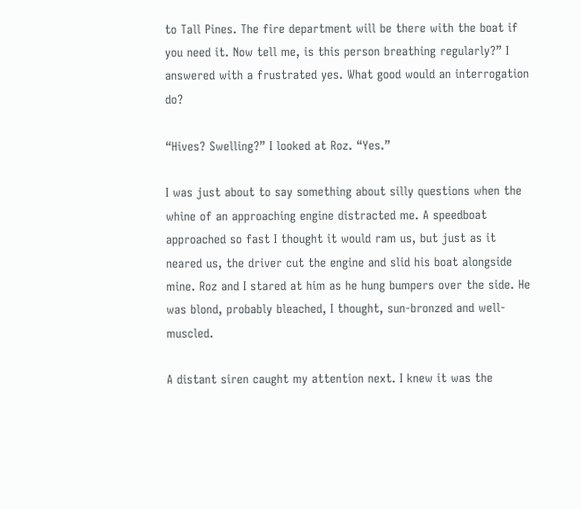to Tall Pines. The fire department will be there with the boat if you need it. Now tell me, is this person breathing regularly?” I answered with a frustrated yes. What good would an interrogation do?

“Hives? Swelling?” I looked at Roz. “Yes.”

I was just about to say something about silly questions when the whine of an approaching engine distracted me. A speedboat approached so fast I thought it would ram us, but just as it neared us, the driver cut the engine and slid his boat alongside mine. Roz and I stared at him as he hung bumpers over the side. He was blond, probably bleached, I thought, sun-bronzed and well-muscled.

A distant siren caught my attention next. I knew it was the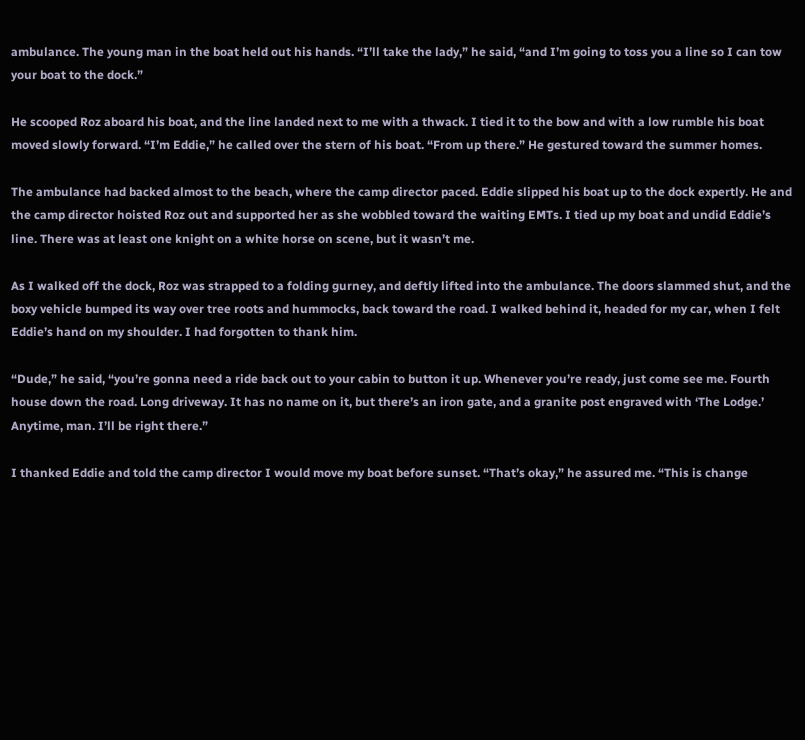ambulance. The young man in the boat held out his hands. “I’ll take the lady,” he said, “and I’m going to toss you a line so I can tow your boat to the dock.”

He scooped Roz aboard his boat, and the line landed next to me with a thwack. I tied it to the bow and with a low rumble his boat moved slowly forward. “I’m Eddie,” he called over the stern of his boat. “From up there.” He gestured toward the summer homes.

The ambulance had backed almost to the beach, where the camp director paced. Eddie slipped his boat up to the dock expertly. He and the camp director hoisted Roz out and supported her as she wobbled toward the waiting EMTs. I tied up my boat and undid Eddie’s line. There was at least one knight on a white horse on scene, but it wasn’t me.

As I walked off the dock, Roz was strapped to a folding gurney, and deftly lifted into the ambulance. The doors slammed shut, and the boxy vehicle bumped its way over tree roots and hummocks, back toward the road. I walked behind it, headed for my car, when I felt Eddie’s hand on my shoulder. I had forgotten to thank him.

“Dude,” he said, “you’re gonna need a ride back out to your cabin to button it up. Whenever you’re ready, just come see me. Fourth house down the road. Long driveway. It has no name on it, but there’s an iron gate, and a granite post engraved with ‘The Lodge.’ Anytime, man. I’ll be right there.”

I thanked Eddie and told the camp director I would move my boat before sunset. “That’s okay,” he assured me. “This is change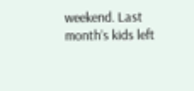weekend. Last month’s kids left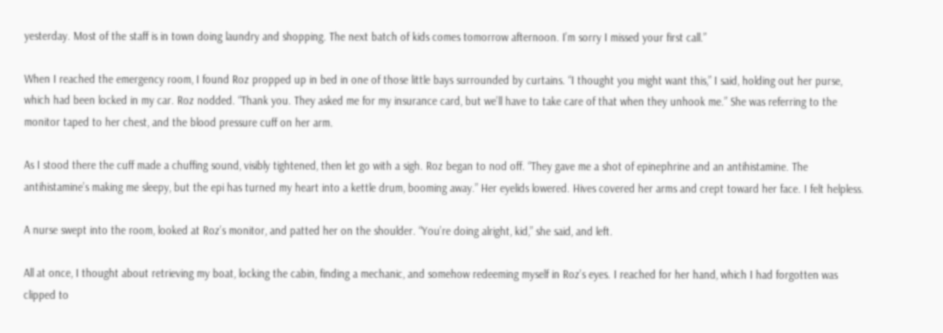yesterday. Most of the staff is in town doing laundry and shopping. The next batch of kids comes tomorrow afternoon. I’m sorry I missed your first call.”

When I reached the emergency room, I found Roz propped up in bed in one of those little bays surrounded by curtains. “I thought you might want this,” I said, holding out her purse, which had been locked in my car. Roz nodded. “Thank you. They asked me for my insurance card, but we’ll have to take care of that when they unhook me.” She was referring to the monitor taped to her chest, and the blood pressure cuff on her arm.

As I stood there the cuff made a chuffing sound, visibly tightened, then let go with a sigh. Roz began to nod off. “They gave me a shot of epinephrine and an antihistamine. The antihistamine’s making me sleepy, but the epi has turned my heart into a kettle drum, booming away.” Her eyelids lowered. Hives covered her arms and crept toward her face. I felt helpless.

A nurse swept into the room, looked at Roz’s monitor, and patted her on the shoulder. “You’re doing alright, kid,” she said, and left.

All at once, I thought about retrieving my boat, locking the cabin, finding a mechanic, and somehow redeeming myself in Roz’s eyes. I reached for her hand, which I had forgotten was clipped to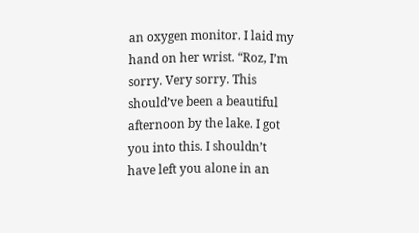an oxygen monitor. I laid my hand on her wrist. “Roz, I’m sorry. Very sorry. This should’ve been a beautiful afternoon by the lake. I got you into this. I shouldn’t have left you alone in an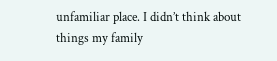unfamiliar place. I didn’t think about things my family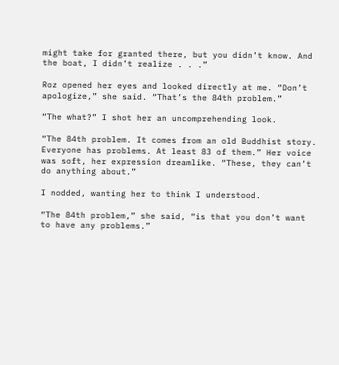might take for granted there, but you didn’t know. And the boat, I didn’t realize . . .”

Roz opened her eyes and looked directly at me. “Don’t apologize,” she said. “That’s the 84th problem.”

“The what?” I shot her an uncomprehending look.

“The 84th problem. It comes from an old Buddhist story. Everyone has problems. At least 83 of them.” Her voice was soft, her expression dreamlike. “These, they can’t do anything about.”

I nodded, wanting her to think I understood.

“The 84th problem,” she said, “is that you don’t want to have any problems.”